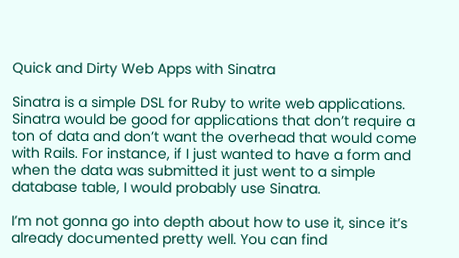Quick and Dirty Web Apps with Sinatra

Sinatra is a simple DSL for Ruby to write web applications. Sinatra would be good for applications that don’t require a ton of data and don’t want the overhead that would come with Rails. For instance, if I just wanted to have a form and when the data was submitted it just went to a simple database table, I would probably use Sinatra.

I’m not gonna go into depth about how to use it, since it’s already documented pretty well. You can find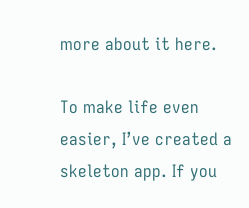more about it here.

To make life even easier, I’ve created a skeleton app. If you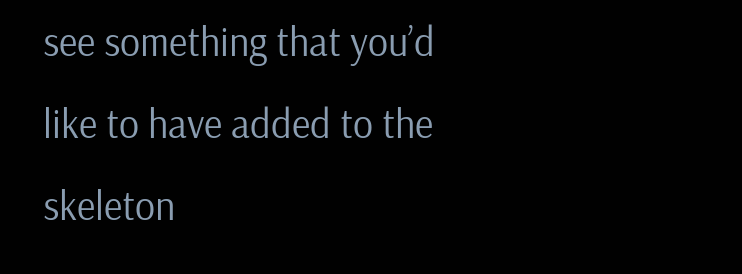see something that you’d like to have added to the skeleton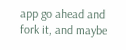app go ahead and fork it, and maybe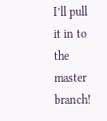I’ll pull it in to the master branch!